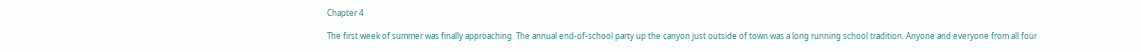Chapter 4

The first week of summer was finally approaching. The annual end-of-school party up the canyon just outside of town was a long running school tradition. Anyone and everyone from all four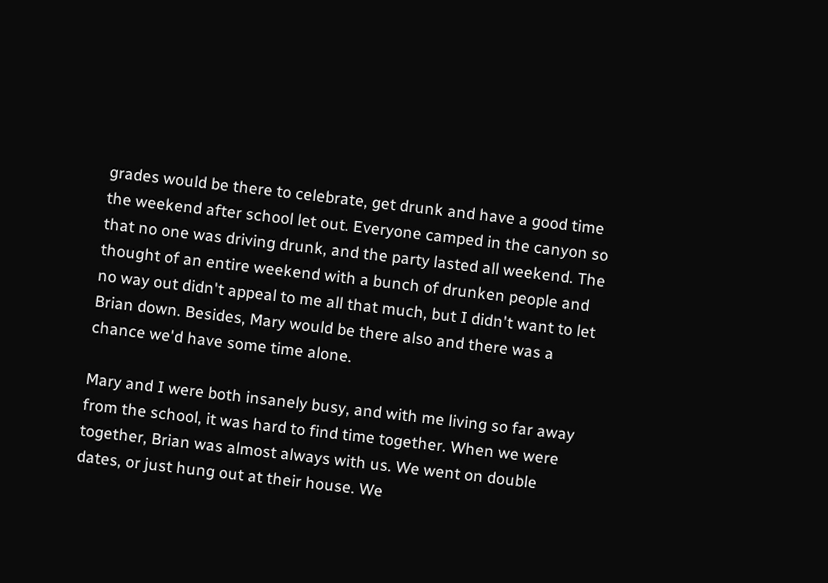grades would be there to celebrate, get drunk and have a good time the weekend after school let out. Everyone camped in the canyon so that no one was driving drunk, and the party lasted all weekend. The thought of an entire weekend with a bunch of drunken people and no way out didn't appeal to me all that much, but I didn't want to let Brian down. Besides, Mary would be there also and there was a chance we'd have some time alone.

Mary and I were both insanely busy, and with me living so far away from the school, it was hard to find time together. When we were together, Brian was almost always with us. We went on double dates, or just hung out at their house. We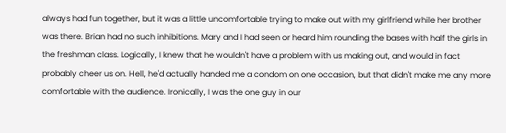always had fun together, but it was a little uncomfortable trying to make out with my girlfriend while her brother was there. Brian had no such inhibitions. Mary and I had seen or heard him rounding the bases with half the girls in the freshman class. Logically, I knew that he wouldn't have a problem with us making out, and would in fact probably cheer us on. Hell, he'd actually handed me a condom on one occasion, but that didn't make me any more comfortable with the audience. Ironically, I was the one guy in our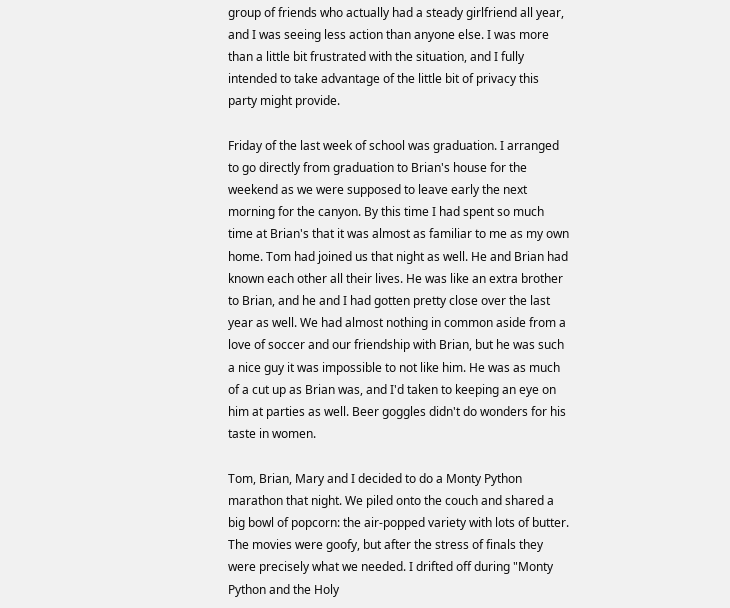group of friends who actually had a steady girlfriend all year, and I was seeing less action than anyone else. I was more than a little bit frustrated with the situation, and I fully intended to take advantage of the little bit of privacy this party might provide.

Friday of the last week of school was graduation. I arranged to go directly from graduation to Brian's house for the weekend as we were supposed to leave early the next morning for the canyon. By this time I had spent so much time at Brian's that it was almost as familiar to me as my own home. Tom had joined us that night as well. He and Brian had known each other all their lives. He was like an extra brother to Brian, and he and I had gotten pretty close over the last year as well. We had almost nothing in common aside from a love of soccer and our friendship with Brian, but he was such a nice guy it was impossible to not like him. He was as much of a cut up as Brian was, and I'd taken to keeping an eye on him at parties as well. Beer goggles didn't do wonders for his taste in women.

Tom, Brian, Mary and I decided to do a Monty Python marathon that night. We piled onto the couch and shared a big bowl of popcorn: the air-popped variety with lots of butter. The movies were goofy, but after the stress of finals they were precisely what we needed. I drifted off during "Monty Python and the Holy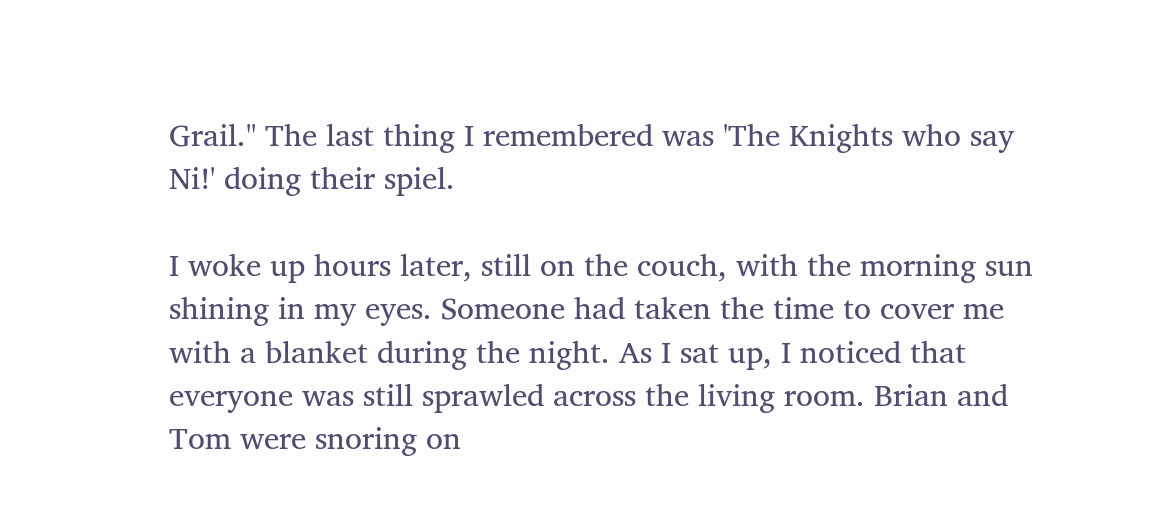Grail." The last thing I remembered was 'The Knights who say Ni!' doing their spiel.

I woke up hours later, still on the couch, with the morning sun shining in my eyes. Someone had taken the time to cover me with a blanket during the night. As I sat up, I noticed that everyone was still sprawled across the living room. Brian and Tom were snoring on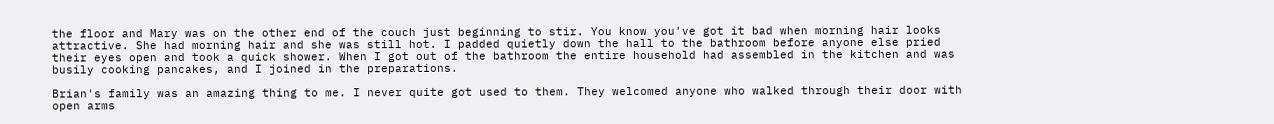the floor and Mary was on the other end of the couch just beginning to stir. You know you've got it bad when morning hair looks attractive. She had morning hair and she was still hot. I padded quietly down the hall to the bathroom before anyone else pried their eyes open and took a quick shower. When I got out of the bathroom the entire household had assembled in the kitchen and was busily cooking pancakes, and I joined in the preparations.

Brian's family was an amazing thing to me. I never quite got used to them. They welcomed anyone who walked through their door with open arms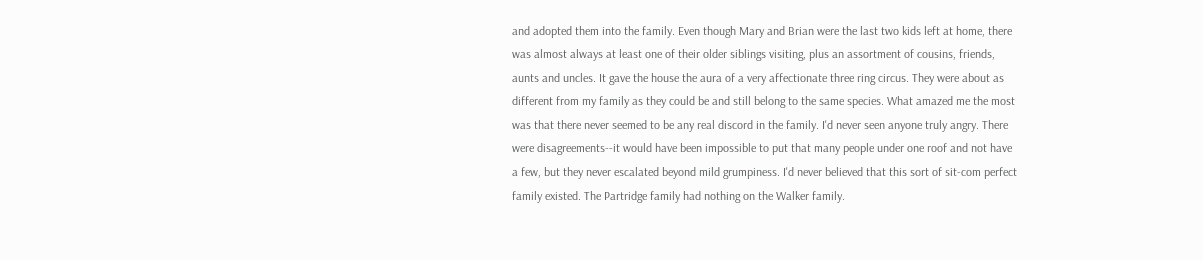and adopted them into the family. Even though Mary and Brian were the last two kids left at home, there was almost always at least one of their older siblings visiting, plus an assortment of cousins, friends, aunts and uncles. It gave the house the aura of a very affectionate three ring circus. They were about as different from my family as they could be and still belong to the same species. What amazed me the most was that there never seemed to be any real discord in the family. I'd never seen anyone truly angry. There were disagreements--it would have been impossible to put that many people under one roof and not have a few, but they never escalated beyond mild grumpiness. I'd never believed that this sort of sit-com perfect family existed. The Partridge family had nothing on the Walker family.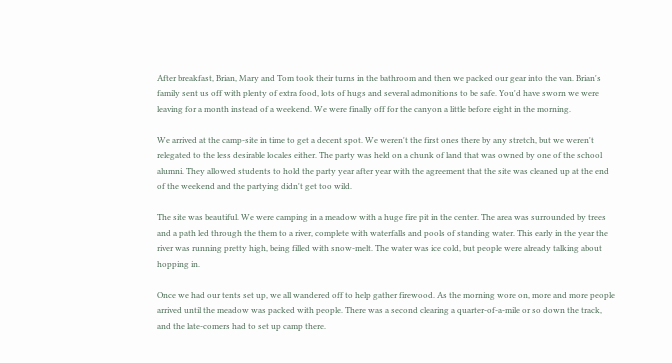After breakfast, Brian, Mary and Tom took their turns in the bathroom and then we packed our gear into the van. Brian's family sent us off with plenty of extra food, lots of hugs and several admonitions to be safe. You'd have sworn we were leaving for a month instead of a weekend. We were finally off for the canyon a little before eight in the morning.

We arrived at the camp-site in time to get a decent spot. We weren't the first ones there by any stretch, but we weren't relegated to the less desirable locales either. The party was held on a chunk of land that was owned by one of the school alumni. They allowed students to hold the party year after year with the agreement that the site was cleaned up at the end of the weekend and the partying didn't get too wild.

The site was beautiful. We were camping in a meadow with a huge fire pit in the center. The area was surrounded by trees and a path led through the them to a river, complete with waterfalls and pools of standing water. This early in the year the river was running pretty high, being filled with snow-melt. The water was ice cold, but people were already talking about hopping in.

Once we had our tents set up, we all wandered off to help gather firewood. As the morning wore on, more and more people arrived until the meadow was packed with people. There was a second clearing a quarter-of-a-mile or so down the track, and the late-comers had to set up camp there.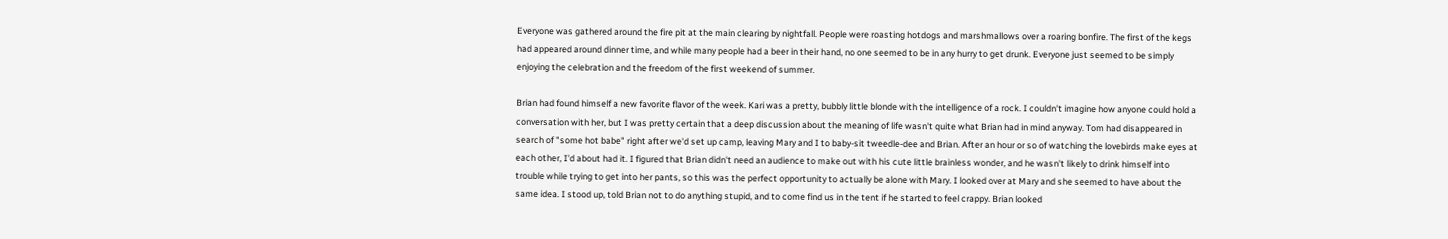Everyone was gathered around the fire pit at the main clearing by nightfall. People were roasting hotdogs and marshmallows over a roaring bonfire. The first of the kegs had appeared around dinner time, and while many people had a beer in their hand, no one seemed to be in any hurry to get drunk. Everyone just seemed to be simply enjoying the celebration and the freedom of the first weekend of summer.

Brian had found himself a new favorite flavor of the week. Kari was a pretty, bubbly little blonde with the intelligence of a rock. I couldn't imagine how anyone could hold a conversation with her, but I was pretty certain that a deep discussion about the meaning of life wasn't quite what Brian had in mind anyway. Tom had disappeared in search of "some hot babe" right after we'd set up camp, leaving Mary and I to baby-sit tweedle-dee and Brian. After an hour or so of watching the lovebirds make eyes at each other, I'd about had it. I figured that Brian didn't need an audience to make out with his cute little brainless wonder, and he wasn't likely to drink himself into trouble while trying to get into her pants, so this was the perfect opportunity to actually be alone with Mary. I looked over at Mary and she seemed to have about the same idea. I stood up, told Brian not to do anything stupid, and to come find us in the tent if he started to feel crappy. Brian looked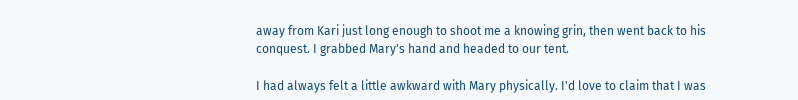away from Kari just long enough to shoot me a knowing grin, then went back to his conquest. I grabbed Mary's hand and headed to our tent.

I had always felt a little awkward with Mary physically. I'd love to claim that I was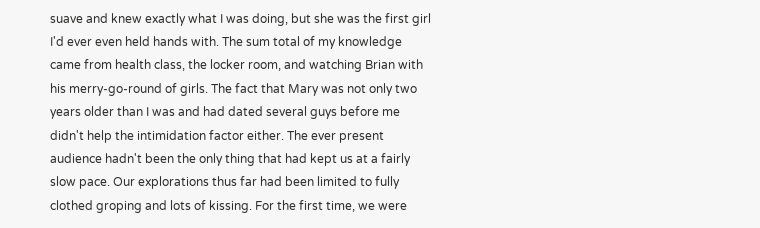suave and knew exactly what I was doing, but she was the first girl I'd ever even held hands with. The sum total of my knowledge came from health class, the locker room, and watching Brian with his merry-go-round of girls. The fact that Mary was not only two years older than I was and had dated several guys before me didn't help the intimidation factor either. The ever present audience hadn't been the only thing that had kept us at a fairly slow pace. Our explorations thus far had been limited to fully clothed groping and lots of kissing. For the first time, we were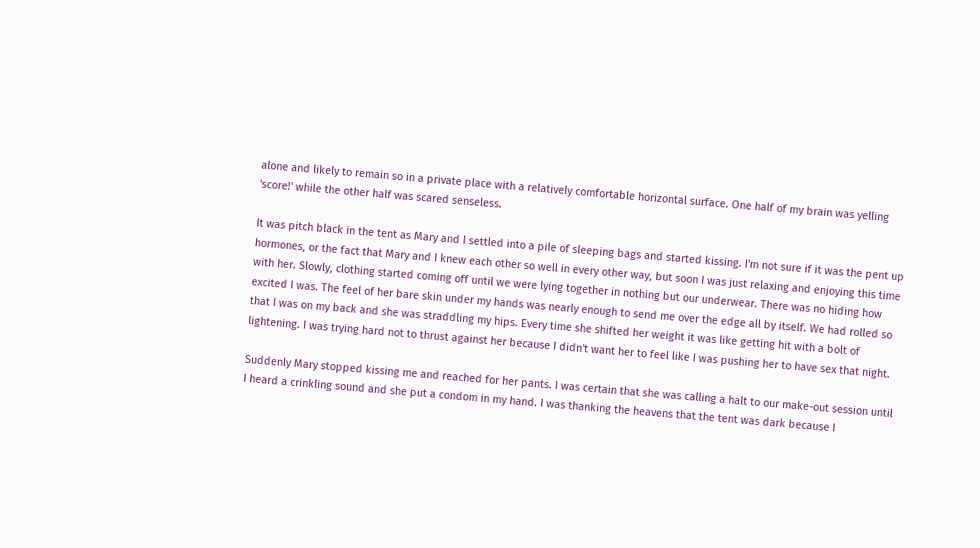alone and likely to remain so in a private place with a relatively comfortable horizontal surface. One half of my brain was yelling 'score!' while the other half was scared senseless.

It was pitch black in the tent as Mary and I settled into a pile of sleeping bags and started kissing. I'm not sure if it was the pent up hormones, or the fact that Mary and I knew each other so well in every other way, but soon I was just relaxing and enjoying this time with her. Slowly, clothing started coming off until we were lying together in nothing but our underwear. There was no hiding how excited I was. The feel of her bare skin under my hands was nearly enough to send me over the edge all by itself. We had rolled so that I was on my back and she was straddling my hips. Every time she shifted her weight it was like getting hit with a bolt of lightening. I was trying hard not to thrust against her because I didn't want her to feel like I was pushing her to have sex that night.

Suddenly Mary stopped kissing me and reached for her pants. I was certain that she was calling a halt to our make-out session until I heard a crinkling sound and she put a condom in my hand. I was thanking the heavens that the tent was dark because I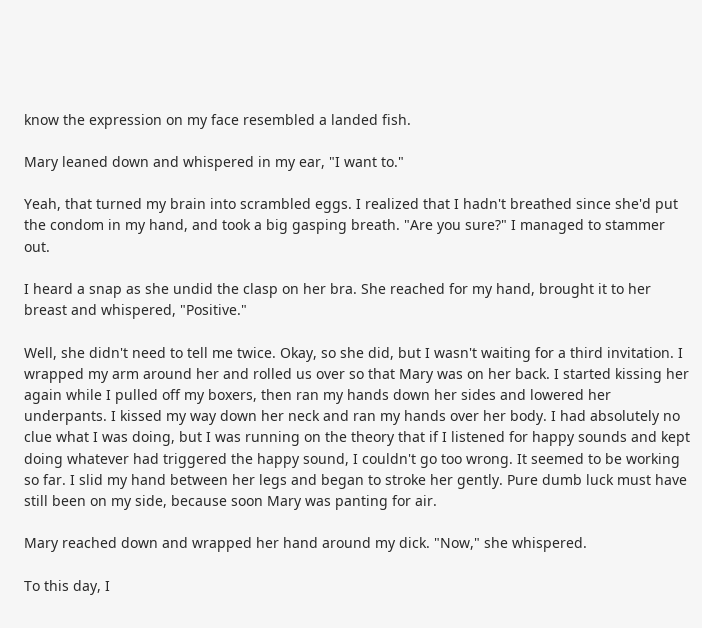know the expression on my face resembled a landed fish.

Mary leaned down and whispered in my ear, "I want to."

Yeah, that turned my brain into scrambled eggs. I realized that I hadn't breathed since she'd put the condom in my hand, and took a big gasping breath. "Are you sure?" I managed to stammer out.

I heard a snap as she undid the clasp on her bra. She reached for my hand, brought it to her breast and whispered, "Positive."

Well, she didn't need to tell me twice. Okay, so she did, but I wasn't waiting for a third invitation. I wrapped my arm around her and rolled us over so that Mary was on her back. I started kissing her again while I pulled off my boxers, then ran my hands down her sides and lowered her underpants. I kissed my way down her neck and ran my hands over her body. I had absolutely no clue what I was doing, but I was running on the theory that if I listened for happy sounds and kept doing whatever had triggered the happy sound, I couldn't go too wrong. It seemed to be working so far. I slid my hand between her legs and began to stroke her gently. Pure dumb luck must have still been on my side, because soon Mary was panting for air.

Mary reached down and wrapped her hand around my dick. "Now," she whispered.

To this day, I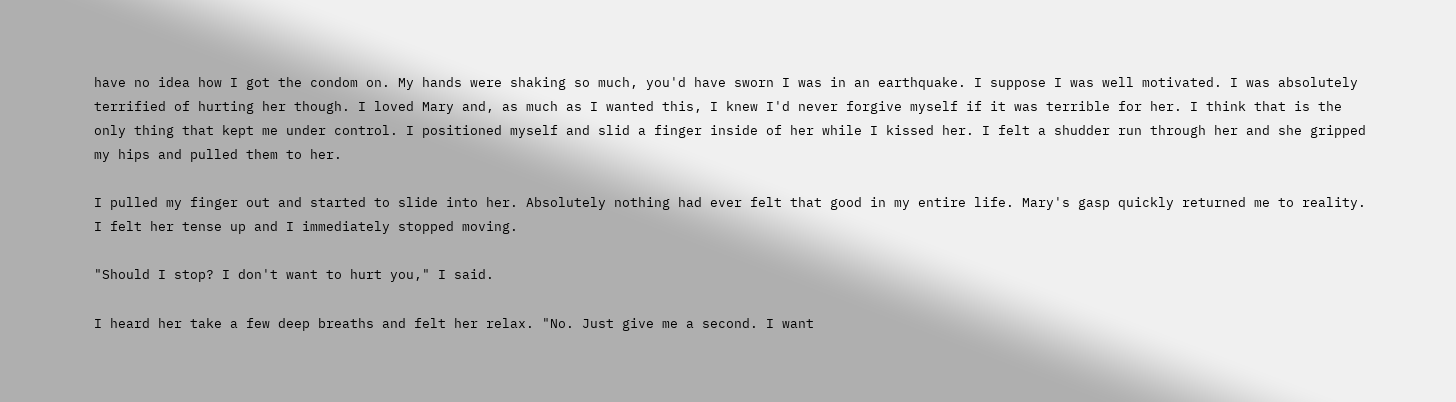have no idea how I got the condom on. My hands were shaking so much, you'd have sworn I was in an earthquake. I suppose I was well motivated. I was absolutely terrified of hurting her though. I loved Mary and, as much as I wanted this, I knew I'd never forgive myself if it was terrible for her. I think that is the only thing that kept me under control. I positioned myself and slid a finger inside of her while I kissed her. I felt a shudder run through her and she gripped my hips and pulled them to her.

I pulled my finger out and started to slide into her. Absolutely nothing had ever felt that good in my entire life. Mary's gasp quickly returned me to reality. I felt her tense up and I immediately stopped moving.

"Should I stop? I don't want to hurt you," I said.

I heard her take a few deep breaths and felt her relax. "No. Just give me a second. I want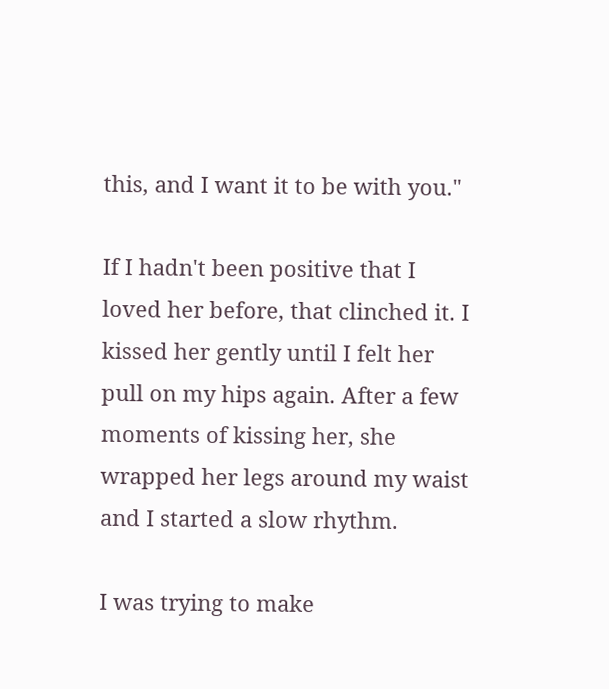this, and I want it to be with you."

If I hadn't been positive that I loved her before, that clinched it. I kissed her gently until I felt her pull on my hips again. After a few moments of kissing her, she wrapped her legs around my waist and I started a slow rhythm.

I was trying to make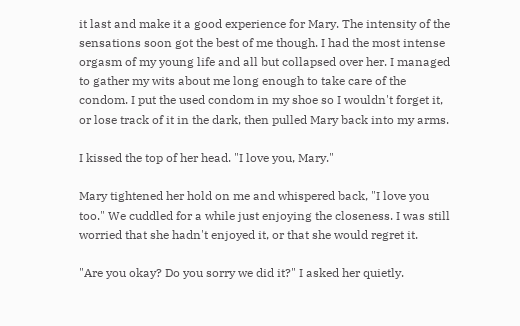it last and make it a good experience for Mary. The intensity of the sensations soon got the best of me though. I had the most intense orgasm of my young life and all but collapsed over her. I managed to gather my wits about me long enough to take care of the condom. I put the used condom in my shoe so I wouldn't forget it, or lose track of it in the dark, then pulled Mary back into my arms.

I kissed the top of her head. "I love you, Mary."

Mary tightened her hold on me and whispered back, "I love you too." We cuddled for a while just enjoying the closeness. I was still worried that she hadn't enjoyed it, or that she would regret it.

"Are you okay? Do you sorry we did it?" I asked her quietly.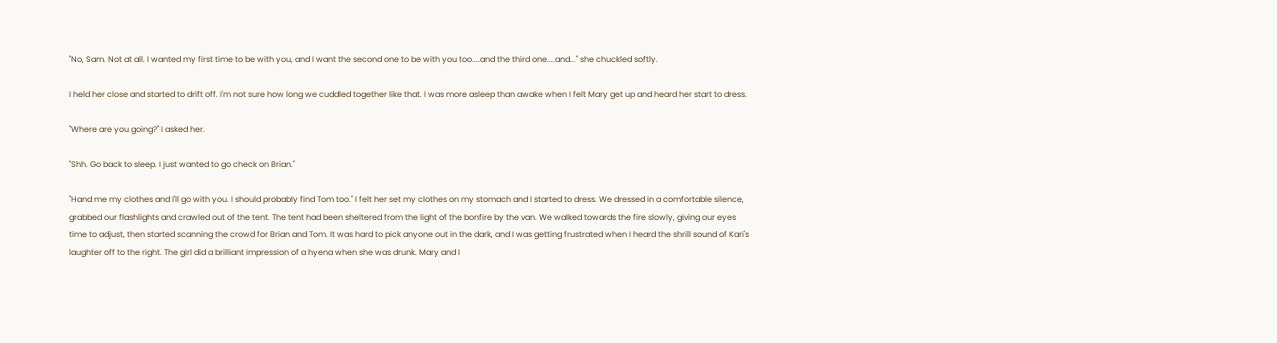"No, Sam. Not at all. I wanted my first time to be with you, and I want the second one to be with you too....and the third one....and..." she chuckled softly.

I held her close and started to drift off. I'm not sure how long we cuddled together like that. I was more asleep than awake when I felt Mary get up and heard her start to dress.

"Where are you going?" I asked her.

"Shh. Go back to sleep. I just wanted to go check on Brian."

"Hand me my clothes and I'll go with you. I should probably find Tom too." I felt her set my clothes on my stomach and I started to dress. We dressed in a comfortable silence, grabbed our flashlights and crawled out of the tent. The tent had been sheltered from the light of the bonfire by the van. We walked towards the fire slowly, giving our eyes time to adjust, then started scanning the crowd for Brian and Tom. It was hard to pick anyone out in the dark, and I was getting frustrated when I heard the shrill sound of Kari's laughter off to the right. The girl did a brilliant impression of a hyena when she was drunk. Mary and I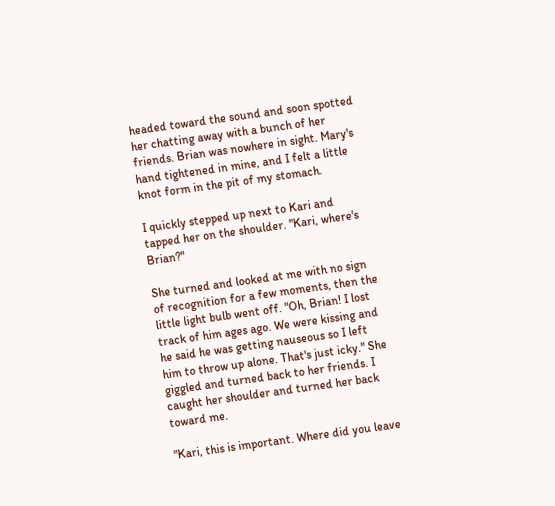headed toward the sound and soon spotted her chatting away with a bunch of her friends. Brian was nowhere in sight. Mary's hand tightened in mine, and I felt a little knot form in the pit of my stomach.

I quickly stepped up next to Kari and tapped her on the shoulder. "Kari, where's Brian?"

She turned and looked at me with no sign of recognition for a few moments, then the little light bulb went off. "Oh, Brian! I lost track of him ages ago. We were kissing and he said he was getting nauseous so I left him to throw up alone. That's just icky." She giggled and turned back to her friends. I caught her shoulder and turned her back toward me.

"Kari, this is important. Where did you leave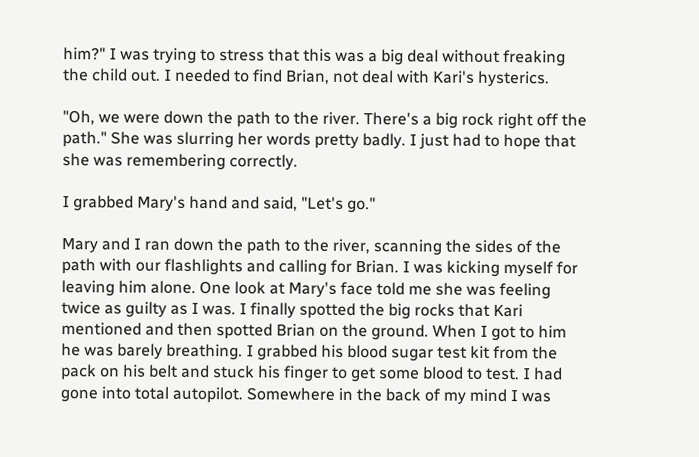him?" I was trying to stress that this was a big deal without freaking the child out. I needed to find Brian, not deal with Kari's hysterics.

"Oh, we were down the path to the river. There's a big rock right off the path." She was slurring her words pretty badly. I just had to hope that she was remembering correctly.

I grabbed Mary's hand and said, "Let's go."

Mary and I ran down the path to the river, scanning the sides of the path with our flashlights and calling for Brian. I was kicking myself for leaving him alone. One look at Mary's face told me she was feeling twice as guilty as I was. I finally spotted the big rocks that Kari mentioned and then spotted Brian on the ground. When I got to him he was barely breathing. I grabbed his blood sugar test kit from the pack on his belt and stuck his finger to get some blood to test. I had gone into total autopilot. Somewhere in the back of my mind I was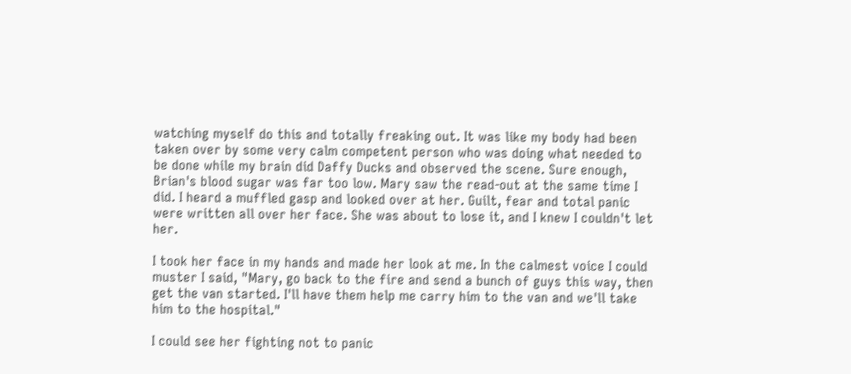watching myself do this and totally freaking out. It was like my body had been taken over by some very calm competent person who was doing what needed to be done while my brain did Daffy Ducks and observed the scene. Sure enough, Brian's blood sugar was far too low. Mary saw the read-out at the same time I did. I heard a muffled gasp and looked over at her. Guilt, fear and total panic were written all over her face. She was about to lose it, and I knew I couldn't let her.

I took her face in my hands and made her look at me. In the calmest voice I could muster I said, "Mary, go back to the fire and send a bunch of guys this way, then get the van started. I'll have them help me carry him to the van and we'll take him to the hospital."

I could see her fighting not to panic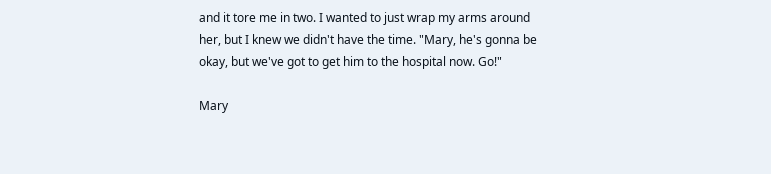and it tore me in two. I wanted to just wrap my arms around her, but I knew we didn't have the time. "Mary, he's gonna be okay, but we've got to get him to the hospital now. Go!"

Mary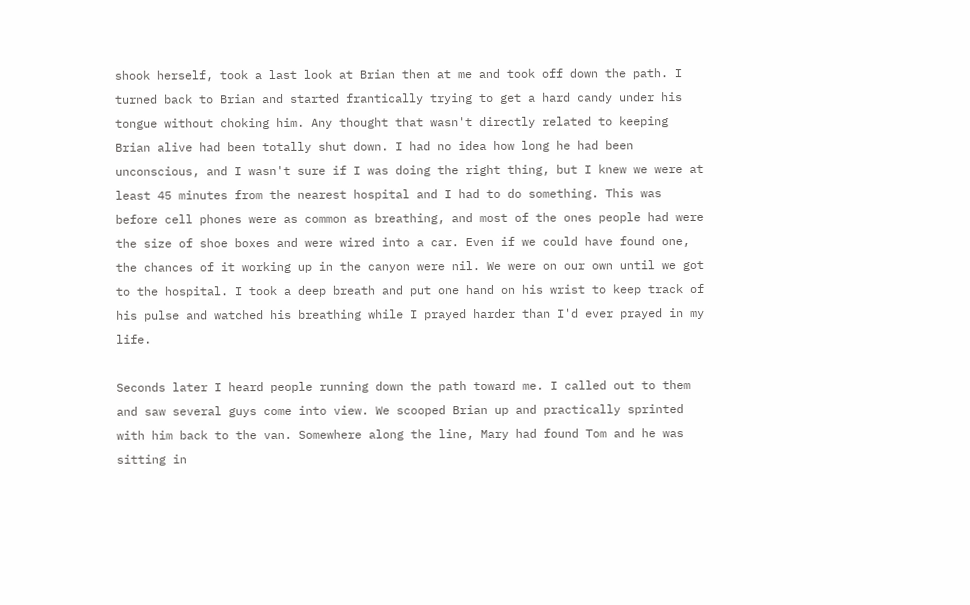shook herself, took a last look at Brian then at me and took off down the path. I turned back to Brian and started frantically trying to get a hard candy under his tongue without choking him. Any thought that wasn't directly related to keeping Brian alive had been totally shut down. I had no idea how long he had been unconscious, and I wasn't sure if I was doing the right thing, but I knew we were at least 45 minutes from the nearest hospital and I had to do something. This was before cell phones were as common as breathing, and most of the ones people had were the size of shoe boxes and were wired into a car. Even if we could have found one, the chances of it working up in the canyon were nil. We were on our own until we got to the hospital. I took a deep breath and put one hand on his wrist to keep track of his pulse and watched his breathing while I prayed harder than I'd ever prayed in my life.

Seconds later I heard people running down the path toward me. I called out to them and saw several guys come into view. We scooped Brian up and practically sprinted with him back to the van. Somewhere along the line, Mary had found Tom and he was sitting in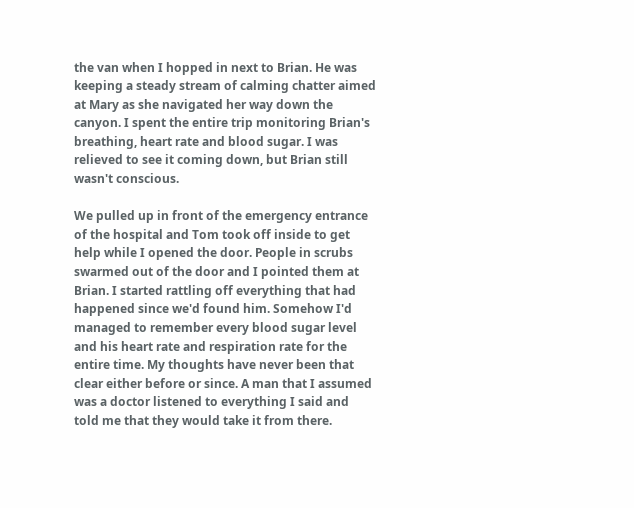the van when I hopped in next to Brian. He was keeping a steady stream of calming chatter aimed at Mary as she navigated her way down the canyon. I spent the entire trip monitoring Brian's breathing, heart rate and blood sugar. I was relieved to see it coming down, but Brian still wasn't conscious.

We pulled up in front of the emergency entrance of the hospital and Tom took off inside to get help while I opened the door. People in scrubs swarmed out of the door and I pointed them at Brian. I started rattling off everything that had happened since we'd found him. Somehow I'd managed to remember every blood sugar level and his heart rate and respiration rate for the entire time. My thoughts have never been that clear either before or since. A man that I assumed was a doctor listened to everything I said and told me that they would take it from there.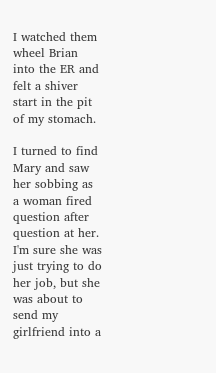I watched them wheel Brian into the ER and felt a shiver start in the pit of my stomach.

I turned to find Mary and saw her sobbing as a woman fired question after question at her. I'm sure she was just trying to do her job, but she was about to send my girlfriend into a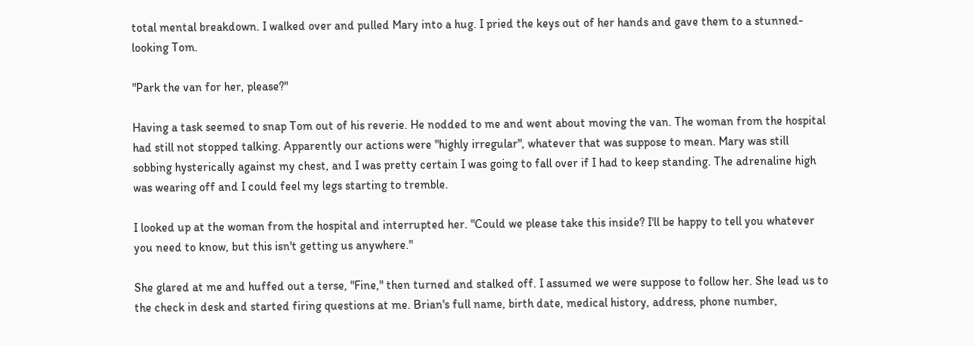total mental breakdown. I walked over and pulled Mary into a hug. I pried the keys out of her hands and gave them to a stunned-looking Tom.

"Park the van for her, please?"

Having a task seemed to snap Tom out of his reverie. He nodded to me and went about moving the van. The woman from the hospital had still not stopped talking. Apparently our actions were "highly irregular", whatever that was suppose to mean. Mary was still sobbing hysterically against my chest, and I was pretty certain I was going to fall over if I had to keep standing. The adrenaline high was wearing off and I could feel my legs starting to tremble.

I looked up at the woman from the hospital and interrupted her. "Could we please take this inside? I'll be happy to tell you whatever you need to know, but this isn't getting us anywhere."

She glared at me and huffed out a terse, "Fine," then turned and stalked off. I assumed we were suppose to follow her. She lead us to the check in desk and started firing questions at me. Brian's full name, birth date, medical history, address, phone number,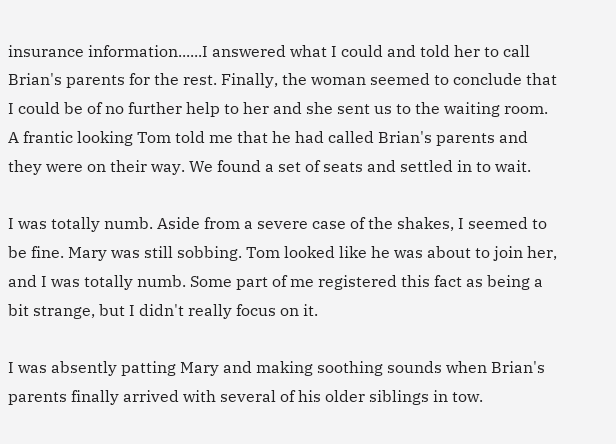insurance information......I answered what I could and told her to call Brian's parents for the rest. Finally, the woman seemed to conclude that I could be of no further help to her and she sent us to the waiting room. A frantic looking Tom told me that he had called Brian's parents and they were on their way. We found a set of seats and settled in to wait.

I was totally numb. Aside from a severe case of the shakes, I seemed to be fine. Mary was still sobbing. Tom looked like he was about to join her, and I was totally numb. Some part of me registered this fact as being a bit strange, but I didn't really focus on it.

I was absently patting Mary and making soothing sounds when Brian's parents finally arrived with several of his older siblings in tow.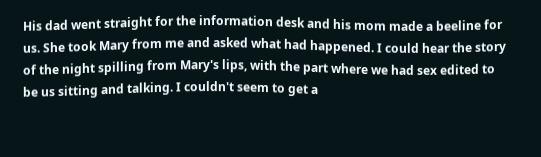His dad went straight for the information desk and his mom made a beeline for us. She took Mary from me and asked what had happened. I could hear the story of the night spilling from Mary's lips, with the part where we had sex edited to be us sitting and talking. I couldn't seem to get a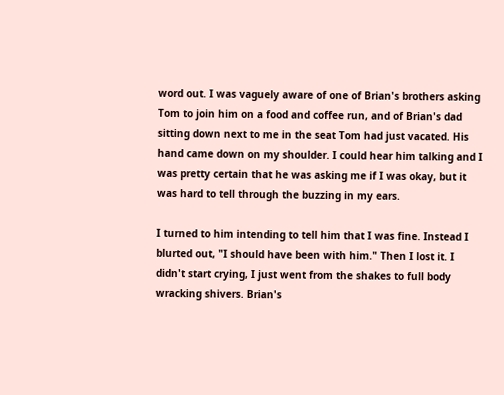word out. I was vaguely aware of one of Brian's brothers asking Tom to join him on a food and coffee run, and of Brian's dad sitting down next to me in the seat Tom had just vacated. His hand came down on my shoulder. I could hear him talking and I was pretty certain that he was asking me if I was okay, but it was hard to tell through the buzzing in my ears.

I turned to him intending to tell him that I was fine. Instead I blurted out, "I should have been with him." Then I lost it. I didn't start crying, I just went from the shakes to full body wracking shivers. Brian's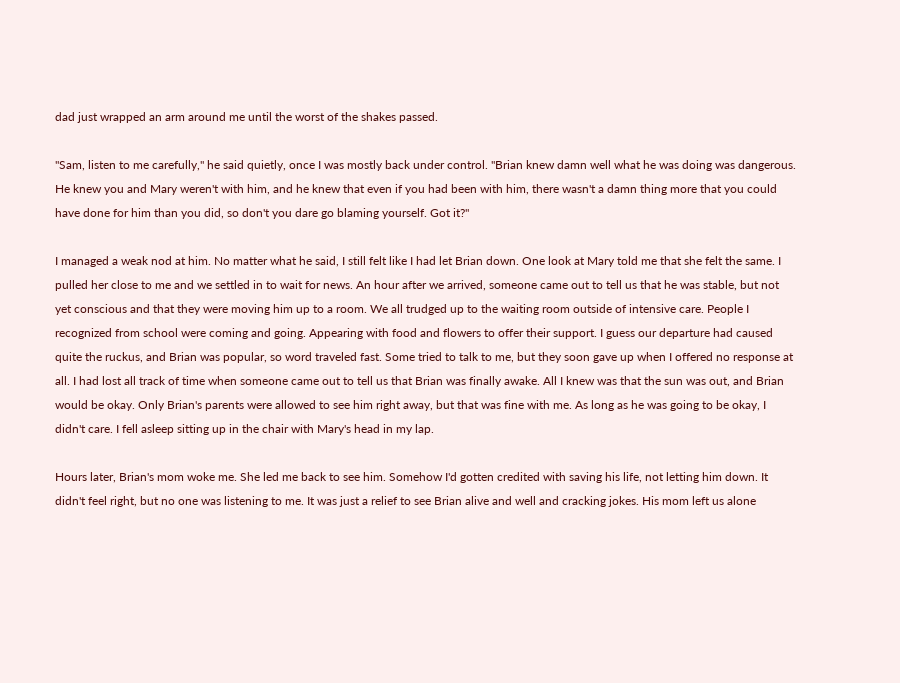dad just wrapped an arm around me until the worst of the shakes passed.

"Sam, listen to me carefully," he said quietly, once I was mostly back under control. "Brian knew damn well what he was doing was dangerous. He knew you and Mary weren't with him, and he knew that even if you had been with him, there wasn't a damn thing more that you could have done for him than you did, so don't you dare go blaming yourself. Got it?"

I managed a weak nod at him. No matter what he said, I still felt like I had let Brian down. One look at Mary told me that she felt the same. I pulled her close to me and we settled in to wait for news. An hour after we arrived, someone came out to tell us that he was stable, but not yet conscious and that they were moving him up to a room. We all trudged up to the waiting room outside of intensive care. People I recognized from school were coming and going. Appearing with food and flowers to offer their support. I guess our departure had caused quite the ruckus, and Brian was popular, so word traveled fast. Some tried to talk to me, but they soon gave up when I offered no response at all. I had lost all track of time when someone came out to tell us that Brian was finally awake. All I knew was that the sun was out, and Brian would be okay. Only Brian's parents were allowed to see him right away, but that was fine with me. As long as he was going to be okay, I didn't care. I fell asleep sitting up in the chair with Mary's head in my lap.

Hours later, Brian's mom woke me. She led me back to see him. Somehow I'd gotten credited with saving his life, not letting him down. It didn't feel right, but no one was listening to me. It was just a relief to see Brian alive and well and cracking jokes. His mom left us alone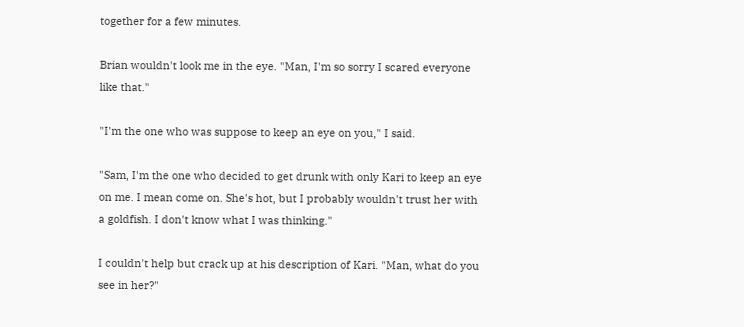together for a few minutes.

Brian wouldn't look me in the eye. "Man, I'm so sorry I scared everyone like that."

"I'm the one who was suppose to keep an eye on you," I said.

"Sam, I'm the one who decided to get drunk with only Kari to keep an eye on me. I mean come on. She's hot, but I probably wouldn't trust her with a goldfish. I don't know what I was thinking."

I couldn't help but crack up at his description of Kari. "Man, what do you see in her?"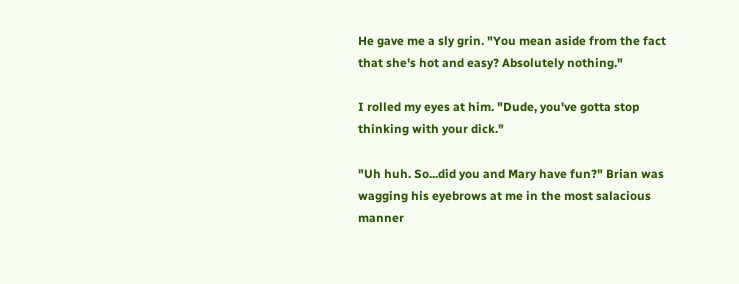He gave me a sly grin. "You mean aside from the fact that she's hot and easy? Absolutely nothing."

I rolled my eyes at him. "Dude, you've gotta stop thinking with your dick."

"Uh huh. So...did you and Mary have fun?" Brian was wagging his eyebrows at me in the most salacious manner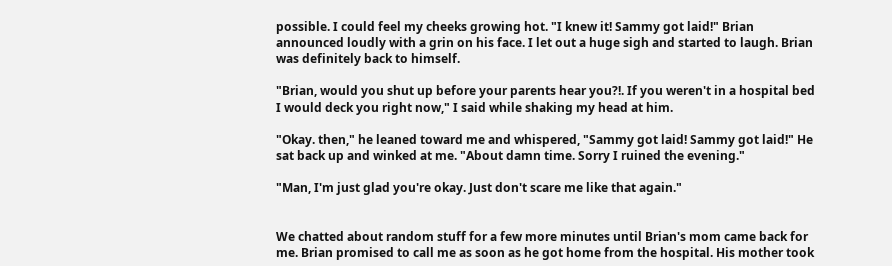possible. I could feel my cheeks growing hot. "I knew it! Sammy got laid!" Brian announced loudly with a grin on his face. I let out a huge sigh and started to laugh. Brian was definitely back to himself.

"Brian, would you shut up before your parents hear you?!. If you weren't in a hospital bed I would deck you right now," I said while shaking my head at him.

"Okay. then," he leaned toward me and whispered, "Sammy got laid! Sammy got laid!" He sat back up and winked at me. "About damn time. Sorry I ruined the evening."

"Man, I'm just glad you're okay. Just don't scare me like that again."


We chatted about random stuff for a few more minutes until Brian's mom came back for me. Brian promised to call me as soon as he got home from the hospital. His mother took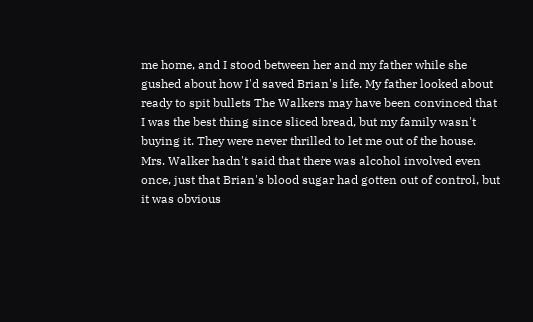me home, and I stood between her and my father while she gushed about how I'd saved Brian's life. My father looked about ready to spit bullets The Walkers may have been convinced that I was the best thing since sliced bread, but my family wasn't buying it. They were never thrilled to let me out of the house. Mrs. Walker hadn't said that there was alcohol involved even once, just that Brian's blood sugar had gotten out of control, but it was obvious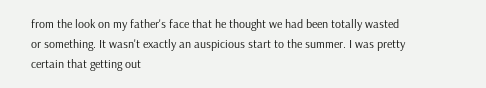from the look on my father's face that he thought we had been totally wasted or something. It wasn't exactly an auspicious start to the summer. I was pretty certain that getting out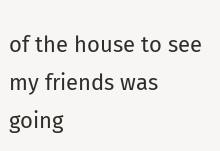of the house to see my friends was going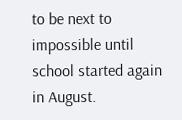to be next to impossible until school started again in August.